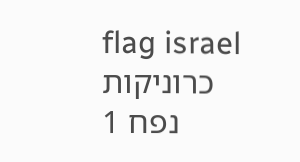flag israel כרוניקות נפח 1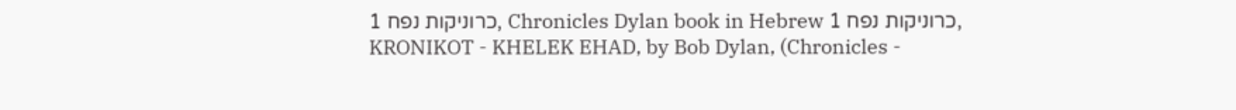כרוניקות נפח 1, Chronicles Dylan book in Hebrew כרוניקות נפח 1, KRONIKOT - KHELEK EHAD, by Bob Dylan, (Chronicles -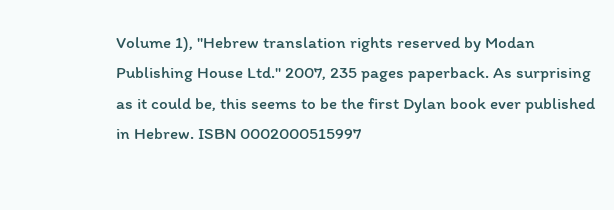Volume 1), "Hebrew translation rights reserved by Modan Publishing House Ltd." 2007, 235 pages paperback. As surprising as it could be, this seems to be the first Dylan book ever published in Hebrew. ISBN 0002000515997